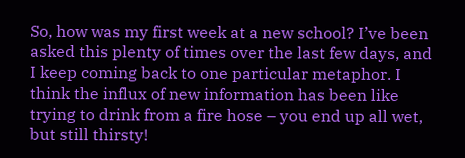So, how was my first week at a new school? I’ve been asked this plenty of times over the last few days, and I keep coming back to one particular metaphor. I think the influx of new information has been like trying to drink from a fire hose – you end up all wet, but still thirsty!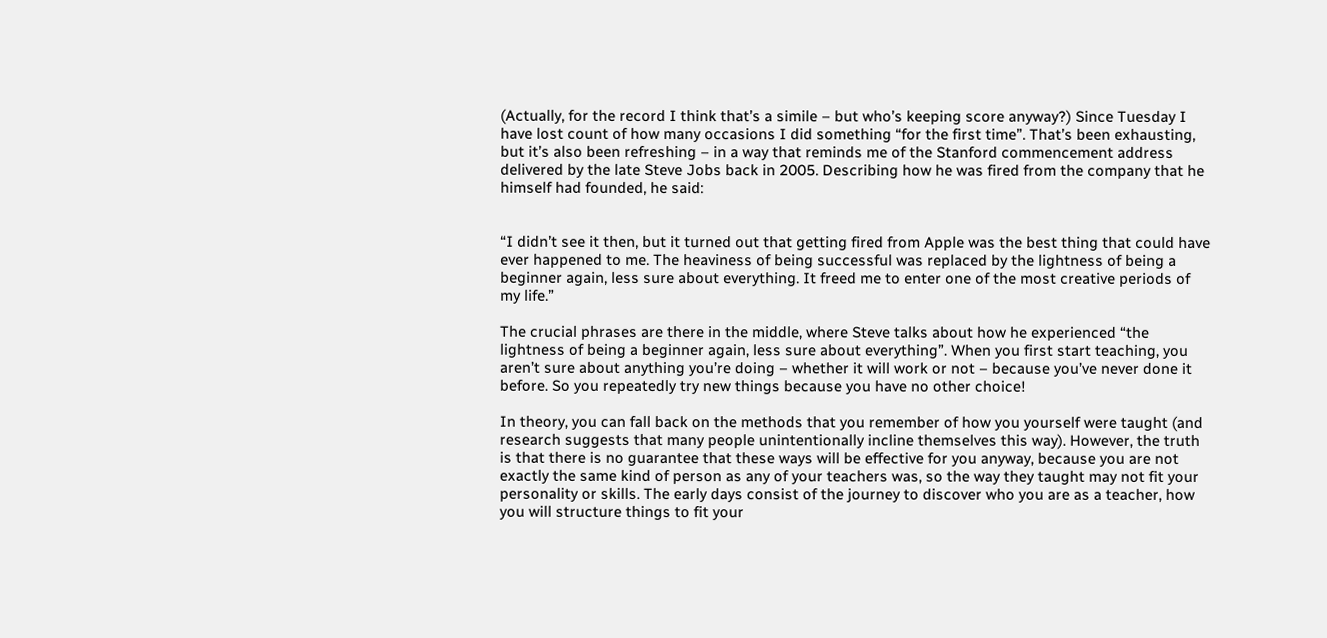(Actually, for the record I think that’s a simile – but who’s keeping score anyway?) Since Tuesday I have lost count of how many occasions I did something “for the first time”. That’s been exhausting, but it’s also been refreshing – in a way that reminds me of the Stanford commencement address delivered by the late Steve Jobs back in 2005. Describing how he was fired from the company that he himself had founded, he said:


“I didn’t see it then, but it turned out that getting fired from Apple was the best thing that could have ever happened to me. The heaviness of being successful was replaced by the lightness of being a beginner again, less sure about everything. It freed me to enter one of the most creative periods of my life.”

The crucial phrases are there in the middle, where Steve talks about how he experienced “the lightness of being a beginner again, less sure about everything”. When you first start teaching, you aren’t sure about anything you’re doing – whether it will work or not – because you’ve never done it before. So you repeatedly try new things because you have no other choice!

In theory, you can fall back on the methods that you remember of how you yourself were taught (and research suggests that many people unintentionally incline themselves this way). However, the truth is that there is no guarantee that these ways will be effective for you anyway, because you are not exactly the same kind of person as any of your teachers was, so the way they taught may not fit your personality or skills. The early days consist of the journey to discover who you are as a teacher, how you will structure things to fit your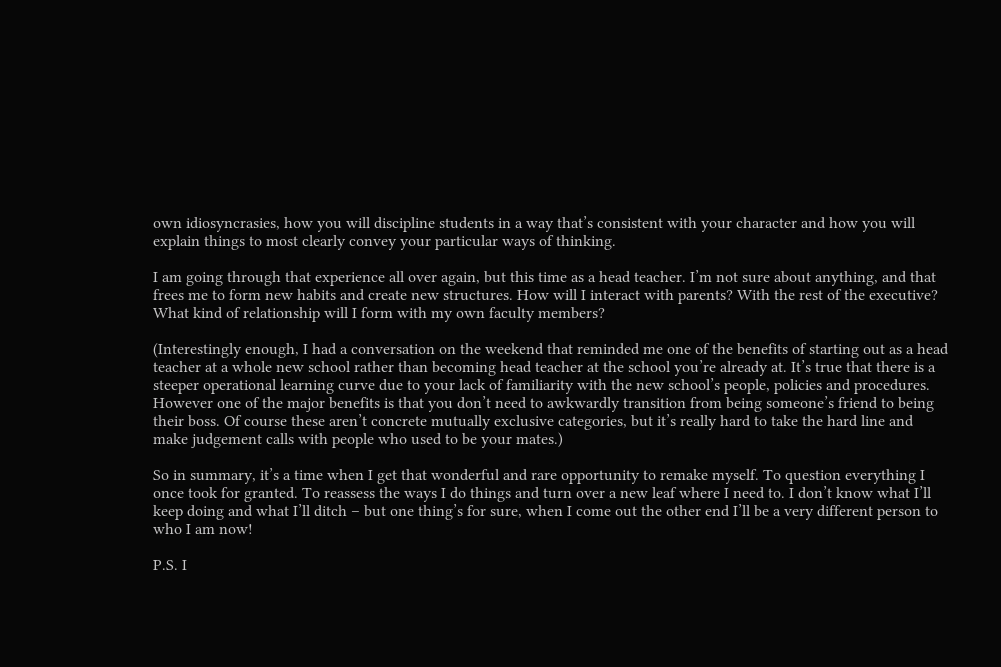own idiosyncrasies, how you will discipline students in a way that’s consistent with your character and how you will explain things to most clearly convey your particular ways of thinking.

I am going through that experience all over again, but this time as a head teacher. I’m not sure about anything, and that frees me to form new habits and create new structures. How will I interact with parents? With the rest of the executive? What kind of relationship will I form with my own faculty members?

(Interestingly enough, I had a conversation on the weekend that reminded me one of the benefits of starting out as a head teacher at a whole new school rather than becoming head teacher at the school you’re already at. It’s true that there is a steeper operational learning curve due to your lack of familiarity with the new school’s people, policies and procedures. However one of the major benefits is that you don’t need to awkwardly transition from being someone’s friend to being their boss. Of course these aren’t concrete mutually exclusive categories, but it’s really hard to take the hard line and make judgement calls with people who used to be your mates.)

So in summary, it’s a time when I get that wonderful and rare opportunity to remake myself. To question everything I once took for granted. To reassess the ways I do things and turn over a new leaf where I need to. I don’t know what I’ll keep doing and what I’ll ditch – but one thing’s for sure, when I come out the other end I’ll be a very different person to who I am now!

P.S. I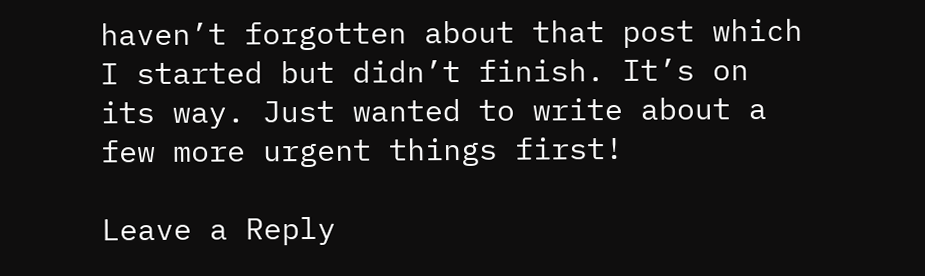haven’t forgotten about that post which I started but didn’t finish. It’s on its way. Just wanted to write about a few more urgent things first!

Leave a Reply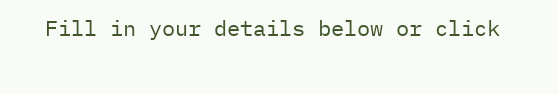Fill in your details below or click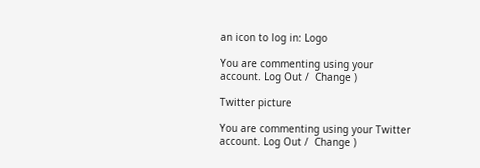an icon to log in: Logo

You are commenting using your account. Log Out /  Change )

Twitter picture

You are commenting using your Twitter account. Log Out /  Change )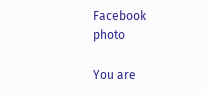Facebook photo

You are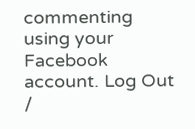commenting using your Facebook account. Log Out /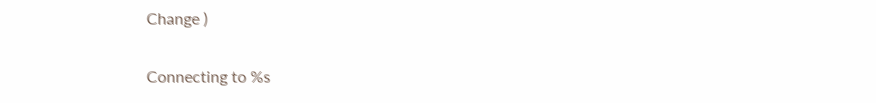Change )

Connecting to %s